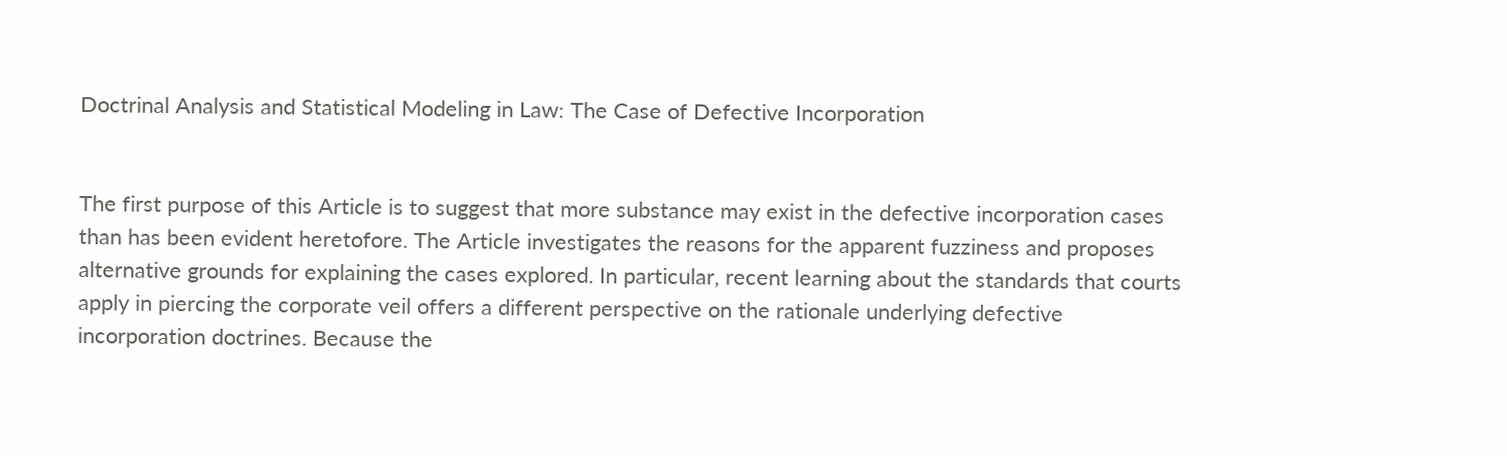Doctrinal Analysis and Statistical Modeling in Law: The Case of Defective Incorporation


The first purpose of this Article is to suggest that more substance may exist in the defective incorporation cases than has been evident heretofore. The Article investigates the reasons for the apparent fuzziness and proposes alternative grounds for explaining the cases explored. In particular, recent learning about the standards that courts apply in piercing the corporate veil offers a different perspective on the rationale underlying defective incorporation doctrines. Because the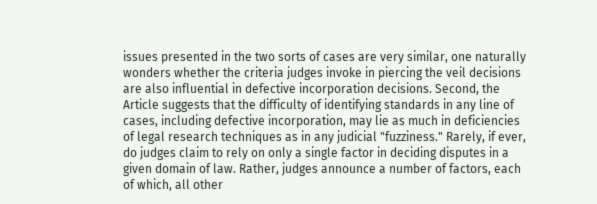issues presented in the two sorts of cases are very similar, one naturally wonders whether the criteria judges invoke in piercing the veil decisions are also influential in defective incorporation decisions. Second, the Article suggests that the difficulty of identifying standards in any line of cases, including defective incorporation, may lie as much in deficiencies of legal research techniques as in any judicial "fuzziness." Rarely, if ever, do judges claim to rely on only a single factor in deciding disputes in a given domain of law. Rather, judges announce a number of factors, each of which, all other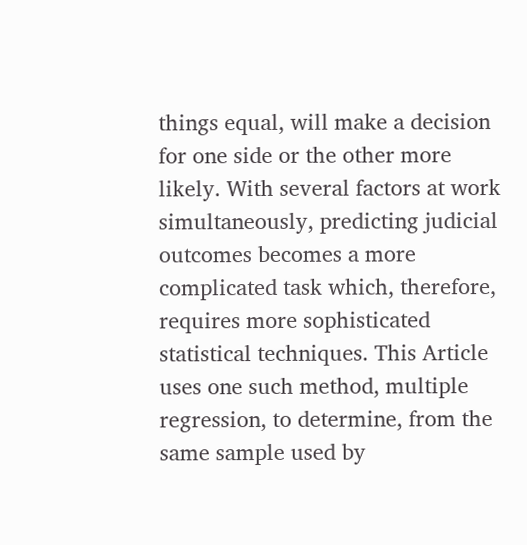things equal, will make a decision for one side or the other more likely. With several factors at work simultaneously, predicting judicial outcomes becomes a more complicated task which, therefore, requires more sophisticated statistical techniques. This Article uses one such method, multiple regression, to determine, from the same sample used by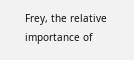Frey, the relative importance of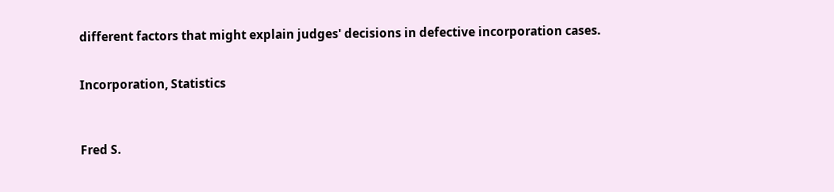different factors that might explain judges' decisions in defective incorporation cases.


Incorporation, Statistics



Fred S.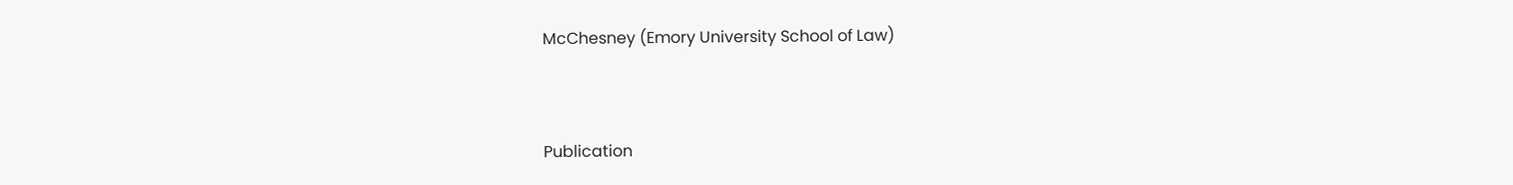McChesney (Emory University School of Law)



Publication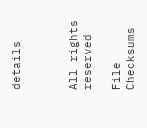details



All rights reserved

File Checksums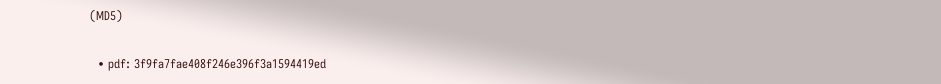(MD5)

  • pdf: 3f9fa7fae408f246e396f3a1594419ed